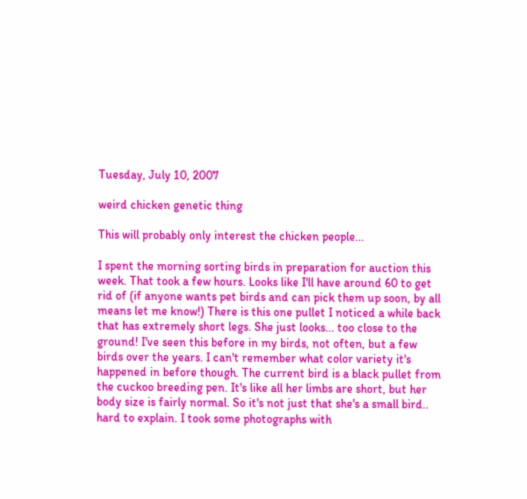Tuesday, July 10, 2007

weird chicken genetic thing

This will probably only interest the chicken people...

I spent the morning sorting birds in preparation for auction this week. That took a few hours. Looks like I'll have around 60 to get rid of (if anyone wants pet birds and can pick them up soon, by all means let me know!) There is this one pullet I noticed a while back that has extremely short legs. She just looks... too close to the ground! I've seen this before in my birds, not often, but a few birds over the years. I can't remember what color variety it's happened in before though. The current bird is a black pullet from the cuckoo breeding pen. It's like all her limbs are short, but her body size is fairly normal. So it's not just that she's a small bird.. hard to explain. I took some photographs with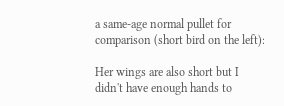a same-age normal pullet for comparison (short bird on the left):

Her wings are also short but I didn't have enough hands to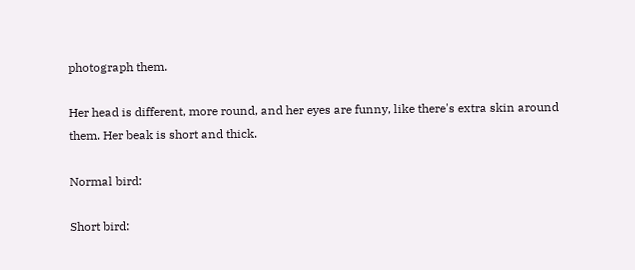photograph them.

Her head is different, more round, and her eyes are funny, like there's extra skin around them. Her beak is short and thick.

Normal bird:

Short bird: